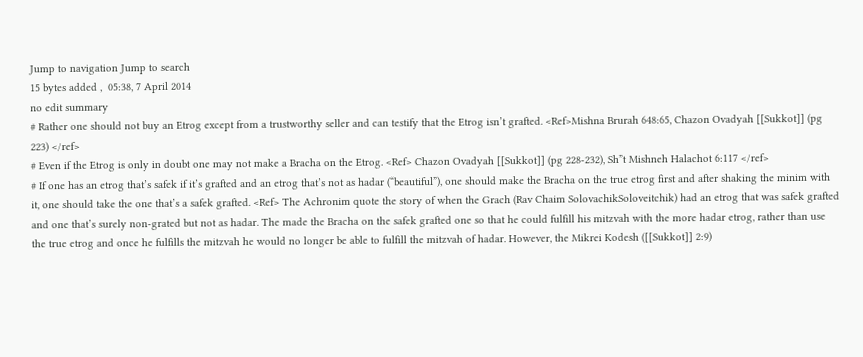Jump to navigation Jump to search
15 bytes added ,  05:38, 7 April 2014
no edit summary
# Rather one should not buy an Etrog except from a trustworthy seller and can testify that the Etrog isn’t grafted. <Ref>Mishna Brurah 648:65, Chazon Ovadyah [[Sukkot]] (pg 223) </ref>
# Even if the Etrog is only in doubt one may not make a Bracha on the Etrog. <Ref> Chazon Ovadyah [[Sukkot]] (pg 228-232), Sh”t Mishneh Halachot 6:117 </ref>
# If one has an etrog that’s safek if it’s grafted and an etrog that’s not as hadar (“beautiful”), one should make the Bracha on the true etrog first and after shaking the minim with it, one should take the one that’s a safek grafted. <Ref> The Achronim quote the story of when the Grach (Rav Chaim SolovachikSoloveitchik) had an etrog that was safek grafted and one that’s surely non-grated but not as hadar. The made the Bracha on the safek grafted one so that he could fulfill his mitzvah with the more hadar etrog, rather than use the true etrog and once he fulfills the mitzvah he would no longer be able to fulfill the mitzvah of hadar. However, the Mikrei Kodesh ([[Sukkot]] 2:9)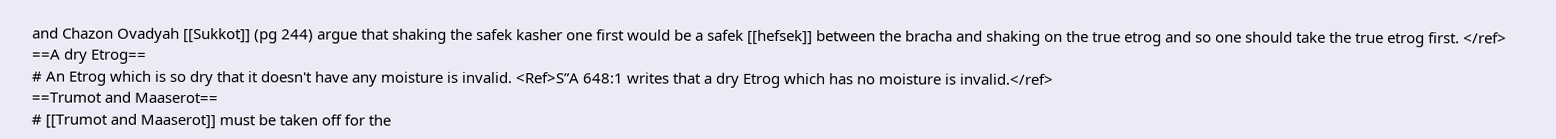and Chazon Ovadyah [[Sukkot]] (pg 244) argue that shaking the safek kasher one first would be a safek [[hefsek]] between the bracha and shaking on the true etrog and so one should take the true etrog first. </ref>
==A dry Etrog==
# An Etrog which is so dry that it doesn't have any moisture is invalid. <Ref>S”A 648:1 writes that a dry Etrog which has no moisture is invalid.</ref>
==Trumot and Maaserot==
# [[Trumot and Maaserot]] must be taken off for the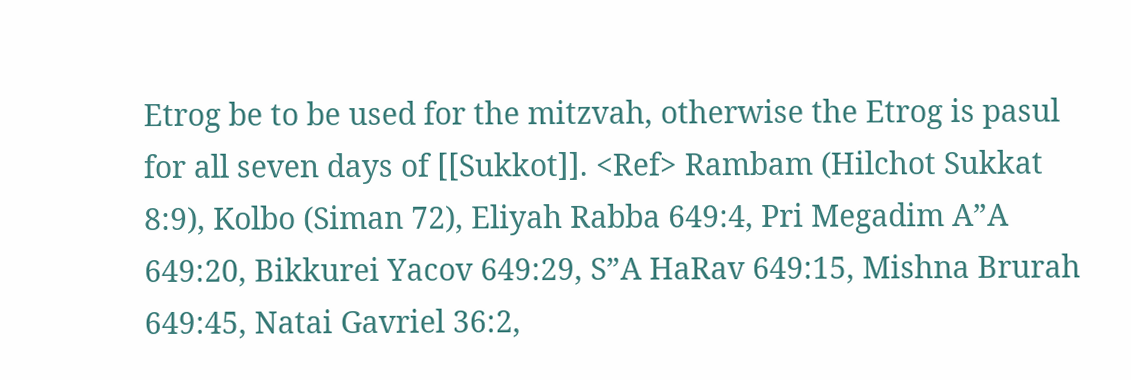Etrog be to be used for the mitzvah, otherwise the Etrog is pasul for all seven days of [[Sukkot]]. <Ref> Rambam (Hilchot Sukkat 8:9), Kolbo (Siman 72), Eliyah Rabba 649:4, Pri Megadim A”A 649:20, Bikkurei Yacov 649:29, S”A HaRav 649:15, Mishna Brurah 649:45, Natai Gavriel 36:2,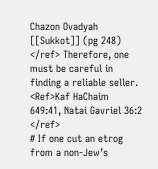Chazon Ovadyah [[Sukkot]] (pg 248) </ref> Therefore, one must be careful in finding a reliable seller. <Ref>Kaf HaChaim 649:41, Natai Gavriel 36:2 </ref>
# If one cut an etrog from a non-Jew’s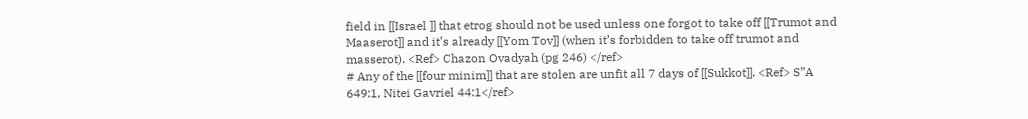field in [[Israel ]] that etrog should not be used unless one forgot to take off [[Trumot and Maaserot]] and it’s already [[Yom Tov]] (when it’s forbidden to take off trumot and masserot). <Ref> Chazon Ovadyah (pg 246) </ref>
# Any of the [[four minim]] that are stolen are unfit all 7 days of [[Sukkot]]. <Ref> S”A 649:1, Nitei Gavriel 44:1</ref>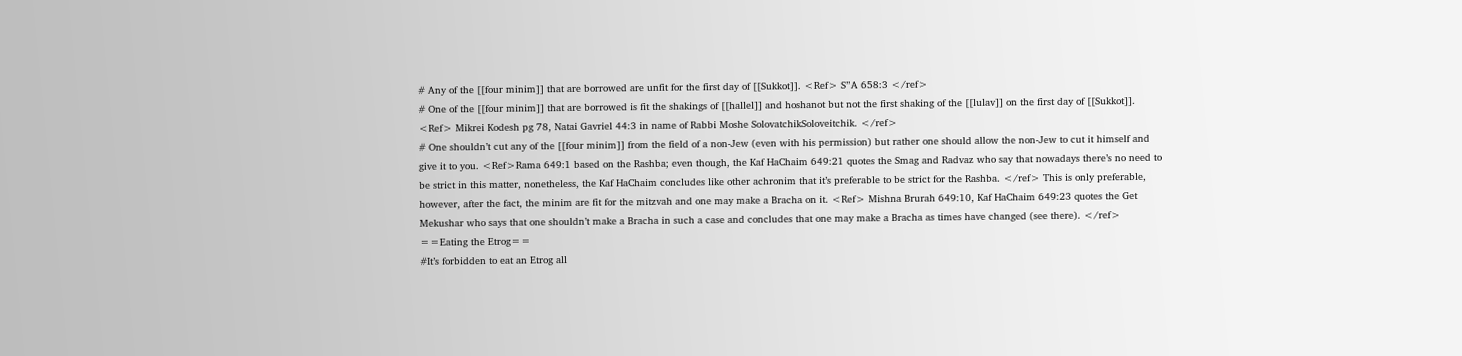# Any of the [[four minim]] that are borrowed are unfit for the first day of [[Sukkot]]. <Ref> S”A 658:3 </ref>
# One of the [[four minim]] that are borrowed is fit the shakings of [[hallel]] and hoshanot but not the first shaking of the [[lulav]] on the first day of [[Sukkot]]. <Ref> Mikrei Kodesh pg 78, Natai Gavriel 44:3 in name of Rabbi Moshe SolovatchikSoloveitchik. </ref>
# One shouldn’t cut any of the [[four minim]] from the field of a non-Jew (even with his permission) but rather one should allow the non-Jew to cut it himself and give it to you. <Ref>Rama 649:1 based on the Rashba; even though, the Kaf HaChaim 649:21 quotes the Smag and Radvaz who say that nowadays there’s no need to be strict in this matter, nonetheless, the Kaf HaChaim concludes like other achronim that it’s preferable to be strict for the Rashba. </ref> This is only preferable, however, after the fact, the minim are fit for the mitzvah and one may make a Bracha on it. <Ref> Mishna Brurah 649:10, Kaf HaChaim 649:23 quotes the Get Mekushar who says that one shouldn’t make a Bracha in such a case and concludes that one may make a Bracha as times have changed (see there). </ref>
==Eating the Etrog==
#It’s forbidden to eat an Etrog all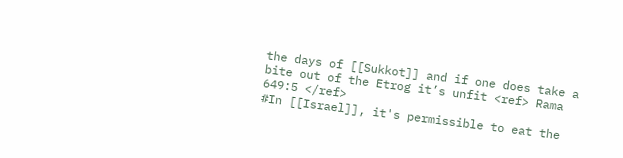the days of [[Sukkot]] and if one does take a bite out of the Etrog it’s unfit <ref> Rama 649:5 </ref>
#In [[Israel]], it's permissible to eat the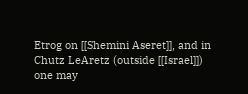Etrog on [[Shemini Aseret]], and in Chutz LeAretz (outside [[Israel]]) one may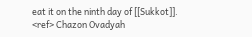eat it on the ninth day of [[Sukkot]]. <ref> Chazon Ovadyah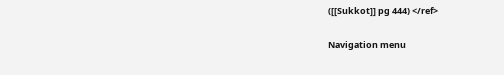([[Sukkot]] pg 444) </ref>

Navigation menu